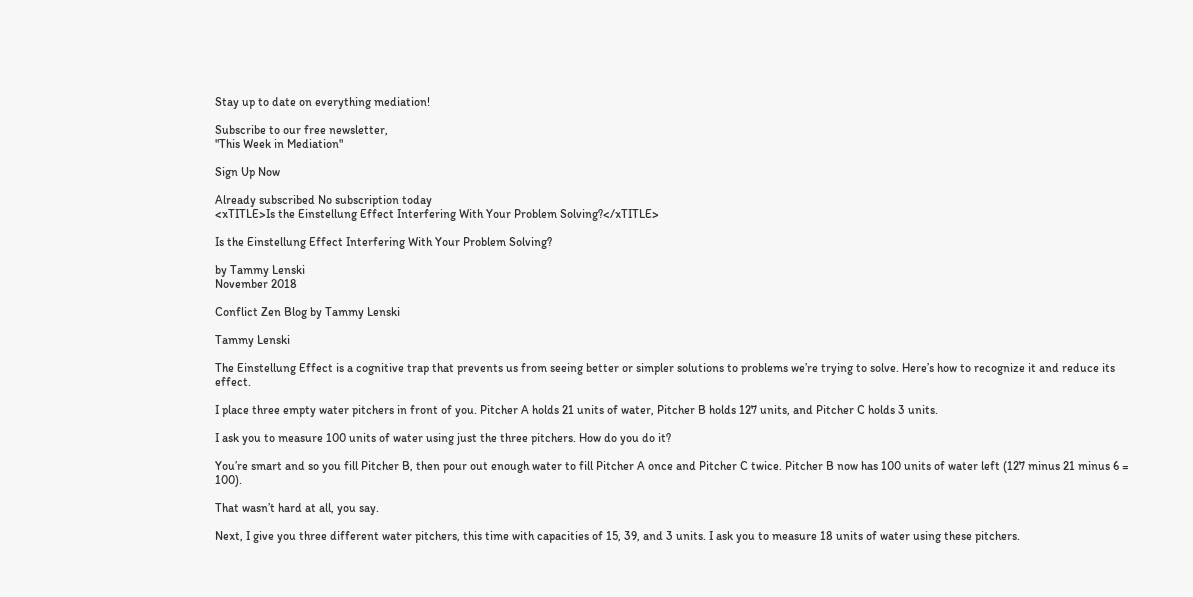Stay up to date on everything mediation!

Subscribe to our free newsletter,
"This Week in Mediation"

Sign Up Now

Already subscribed No subscription today
<xTITLE>Is the Einstellung Effect Interfering With Your Problem Solving?</xTITLE>

Is the Einstellung Effect Interfering With Your Problem Solving?

by Tammy Lenski
November 2018

Conflict Zen Blog by Tammy Lenski

Tammy Lenski

The Einstellung Effect is a cognitive trap that prevents us from seeing better or simpler solutions to problems we’re trying to solve. Here’s how to recognize it and reduce its effect.

I place three empty water pitchers in front of you. Pitcher A holds 21 units of water, Pitcher B holds 127 units, and Pitcher C holds 3 units.

I ask you to measure 100 units of water using just the three pitchers. How do you do it?

You’re smart and so you fill Pitcher B, then pour out enough water to fill Pitcher A once and Pitcher C twice. Pitcher B now has 100 units of water left (127 minus 21 minus 6 = 100).

That wasn’t hard at all, you say.

Next, I give you three different water pitchers, this time with capacities of 15, 39, and 3 units. I ask you to measure 18 units of water using these pitchers.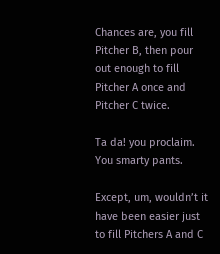Chances are, you fill Pitcher B, then pour out enough to fill Pitcher A once and Pitcher C twice.

Ta da! you proclaim. You smarty pants.

Except, um, wouldn’t it have been easier just to fill Pitchers A and C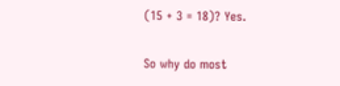(15 + 3 = 18)? Yes.

So why do most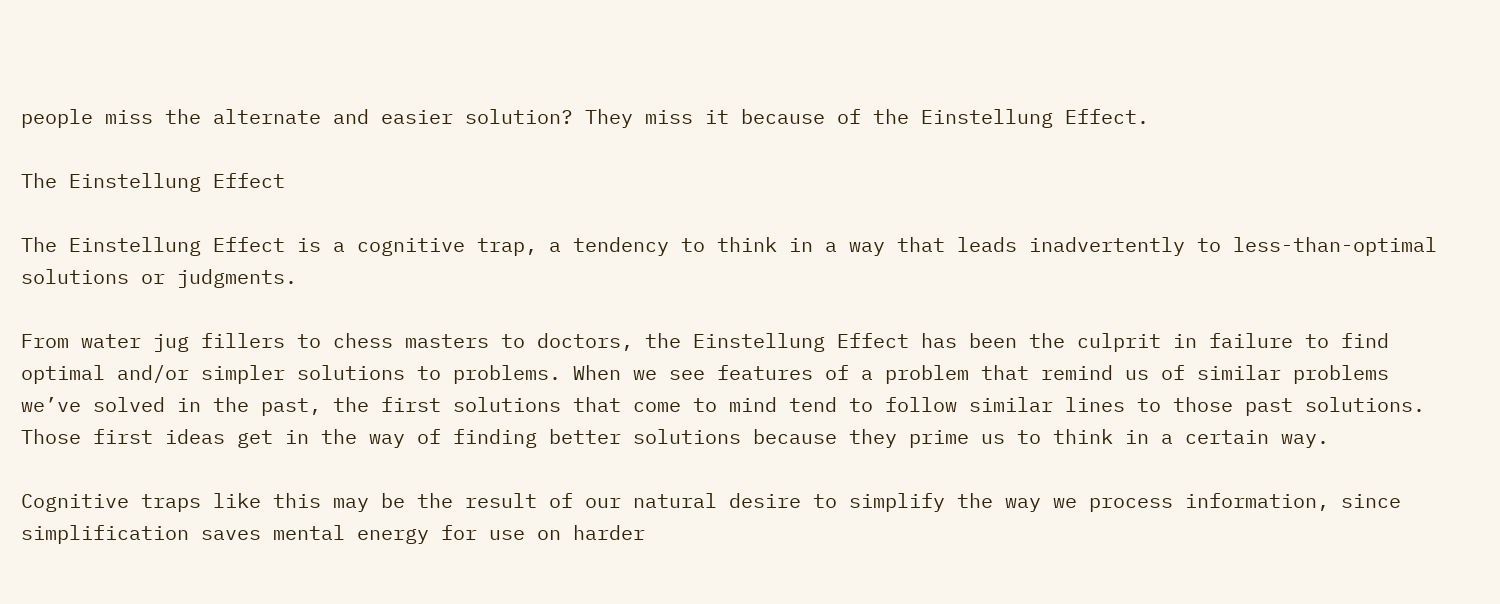people miss the alternate and easier solution? They miss it because of the Einstellung Effect.

The Einstellung Effect

The Einstellung Effect is a cognitive trap, a tendency to think in a way that leads inadvertently to less-than-optimal solutions or judgments.

From water jug fillers to chess masters to doctors, the Einstellung Effect has been the culprit in failure to find optimal and/or simpler solutions to problems. When we see features of a problem that remind us of similar problems we’ve solved in the past, the first solutions that come to mind tend to follow similar lines to those past solutions. Those first ideas get in the way of finding better solutions because they prime us to think in a certain way.

Cognitive traps like this may be the result of our natural desire to simplify the way we process information, since simplification saves mental energy for use on harder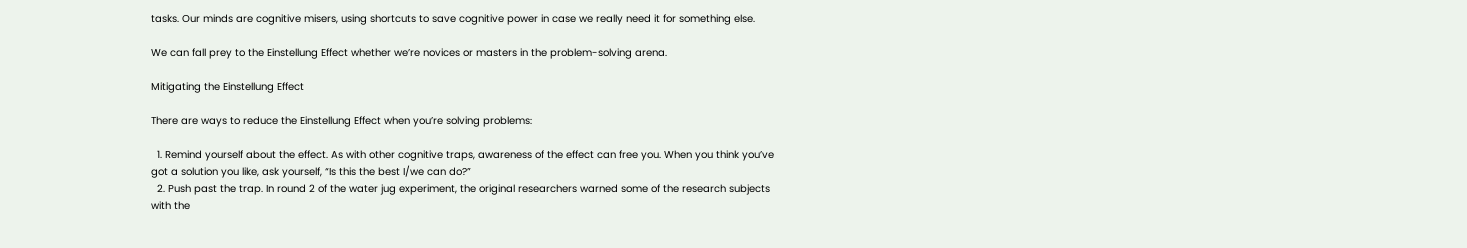tasks. Our minds are cognitive misers, using shortcuts to save cognitive power in case we really need it for something else.

We can fall prey to the Einstellung Effect whether we’re novices or masters in the problem-solving arena.

Mitigating the Einstellung Effect

There are ways to reduce the Einstellung Effect when you’re solving problems:

  1. Remind yourself about the effect. As with other cognitive traps, awareness of the effect can free you. When you think you’ve got a solution you like, ask yourself, “Is this the best I/we can do?”
  2. Push past the trap. In round 2 of the water jug experiment, the original researchers warned some of the research subjects with the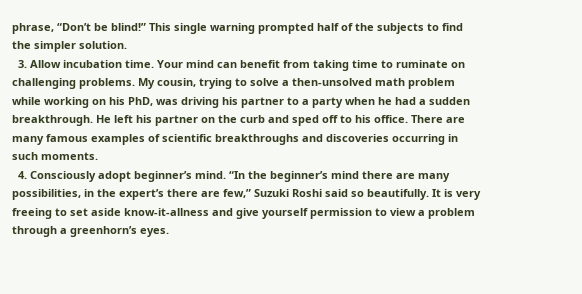phrase, “Don’t be blind!” This single warning prompted half of the subjects to find the simpler solution.
  3. Allow incubation time. Your mind can benefit from taking time to ruminate on challenging problems. My cousin, trying to solve a then-unsolved math problem while working on his PhD, was driving his partner to a party when he had a sudden breakthrough. He left his partner on the curb and sped off to his office. There are many famous examples of scientific breakthroughs and discoveries occurring in such moments.
  4. Consciously adopt beginner’s mind. “In the beginner’s mind there are many possibilities, in the expert’s there are few,” Suzuki Roshi said so beautifully. It is very freeing to set aside know-it-allness and give yourself permission to view a problem through a greenhorn’s eyes.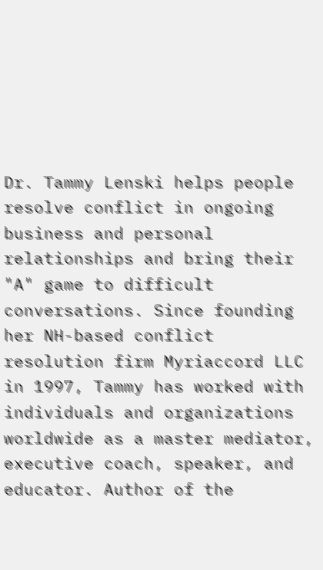Dr. Tammy Lenski helps people resolve conflict in ongoing business and personal relationships and bring their "A" game to difficult conversations. Since founding her NH-based conflict resolution firm Myriaccord LLC in 1997, Tammy has worked with individuals and organizations worldwide as a master mediator, executive coach, speaker, and educator. Author of the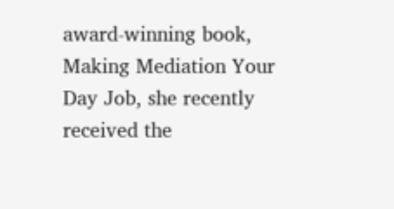award-winning book, Making Mediation Your Day Job, she recently received the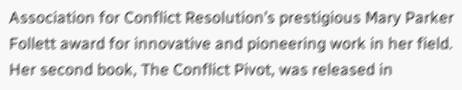Association for Conflict Resolution’s prestigious Mary Parker Follett award for innovative and pioneering work in her field. Her second book, The Conflict Pivot, was released in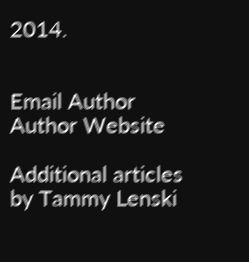2014.


Email Author
Author Website

Additional articles by Tammy Lenski